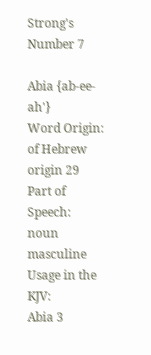Strong's Number 7

Abia {ab-ee-ah'}
Word Origin:
of Hebrew origin 29
Part of Speech:
noun masculine
Usage in the KJV:
Abia 3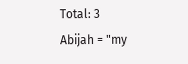Total: 3
Abijah = "my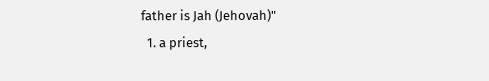father is Jah (Jehovah)"
  1. a priest,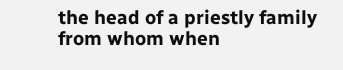the head of a priestly family from whom when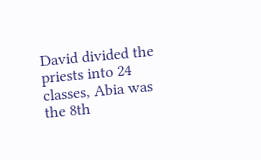David divided the priests into 24 classes, Abia was the 8th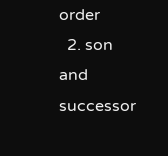order
  2. son and successor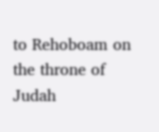to Rehoboam on the throne of Judah